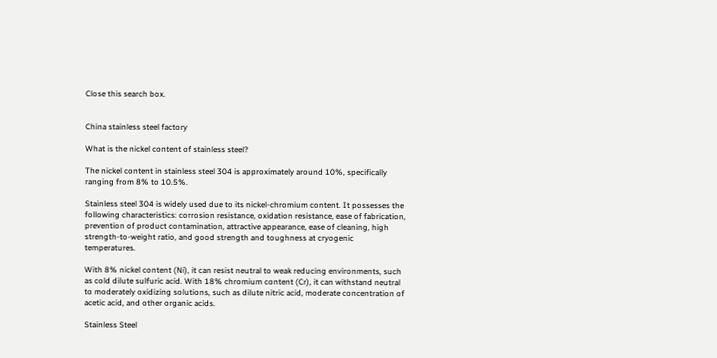Close this search box.


China stainless steel factory

What is the nickel content of stainless steel?

The nickel content in stainless steel 304 is approximately around 10%, specifically ranging from 8% to 10.5%.

Stainless steel 304 is widely used due to its nickel-chromium content. It possesses the following characteristics: corrosion resistance, oxidation resistance, ease of fabrication, prevention of product contamination, attractive appearance, ease of cleaning, high strength-to-weight ratio, and good strength and toughness at cryogenic temperatures.

With 8% nickel content (Ni), it can resist neutral to weak reducing environments, such as cold dilute sulfuric acid. With 18% chromium content (Cr), it can withstand neutral to moderately oxidizing solutions, such as dilute nitric acid, moderate concentration of acetic acid, and other organic acids.

Stainless Steel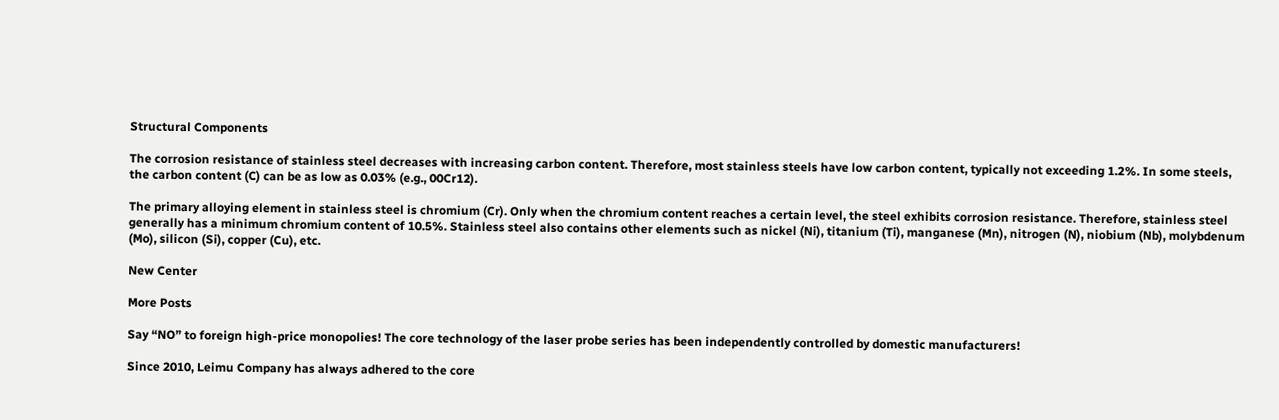Structural Components

The corrosion resistance of stainless steel decreases with increasing carbon content. Therefore, most stainless steels have low carbon content, typically not exceeding 1.2%. In some steels, the carbon content (C) can be as low as 0.03% (e.g., 00Cr12).

The primary alloying element in stainless steel is chromium (Cr). Only when the chromium content reaches a certain level, the steel exhibits corrosion resistance. Therefore, stainless steel generally has a minimum chromium content of 10.5%. Stainless steel also contains other elements such as nickel (Ni), titanium (Ti), manganese (Mn), nitrogen (N), niobium (Nb), molybdenum (Mo), silicon (Si), copper (Cu), etc.

New Center

More Posts

Say “NO” to foreign high-price monopolies! The core technology of the laser probe series has been independently controlled by domestic manufacturers!

Since 2010, Leimu Company has always adhered to the core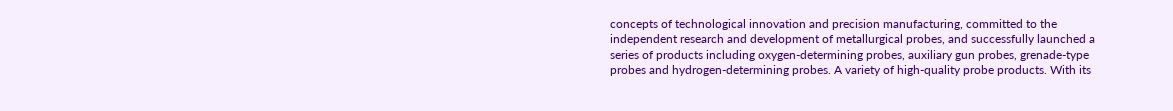concepts of technological innovation and precision manufacturing, committed to the independent research and development of metallurgical probes, and successfully launched a series of products including oxygen-determining probes, auxiliary gun probes, grenade-type probes and hydrogen-determining probes. A variety of high-quality probe products. With its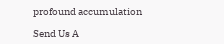profound accumulation

Send Us A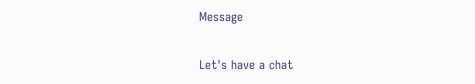Message


Let's have a chat